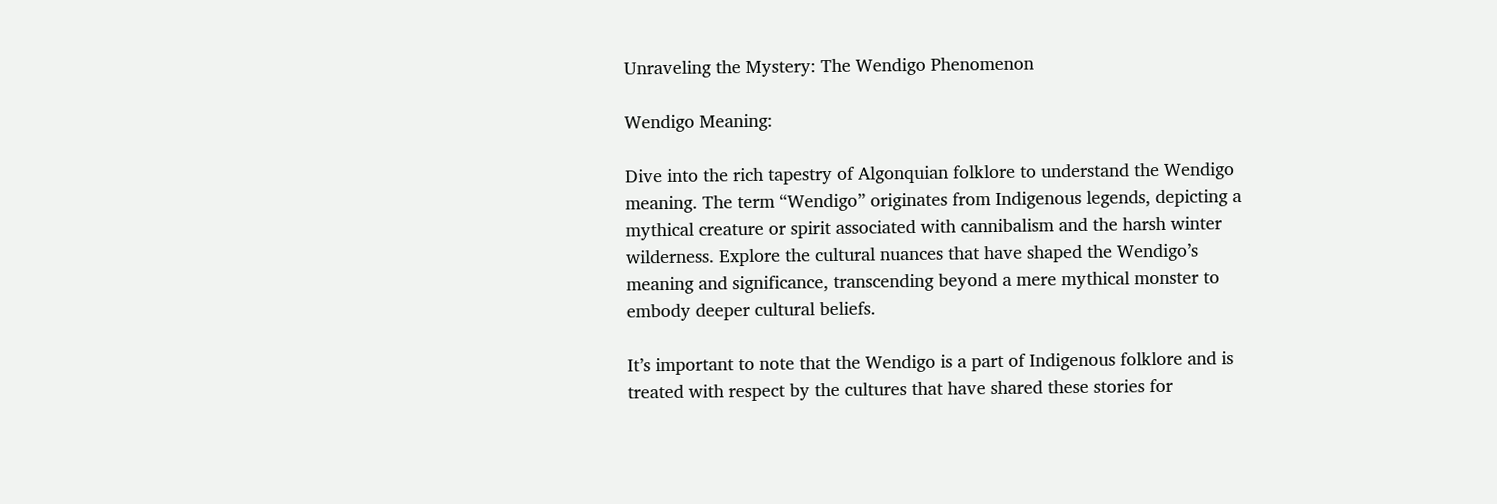Unraveling the Mystery: The Wendigo Phenomenon

Wendigo Meaning:

Dive into the rich tapestry of Algonquian folklore to understand the Wendigo meaning. The term “Wendigo” originates from Indigenous legends, depicting a mythical creature or spirit associated with cannibalism and the harsh winter wilderness. Explore the cultural nuances that have shaped the Wendigo’s meaning and significance, transcending beyond a mere mythical monster to embody deeper cultural beliefs.

It’s important to note that the Wendigo is a part of Indigenous folklore and is treated with respect by the cultures that have shared these stories for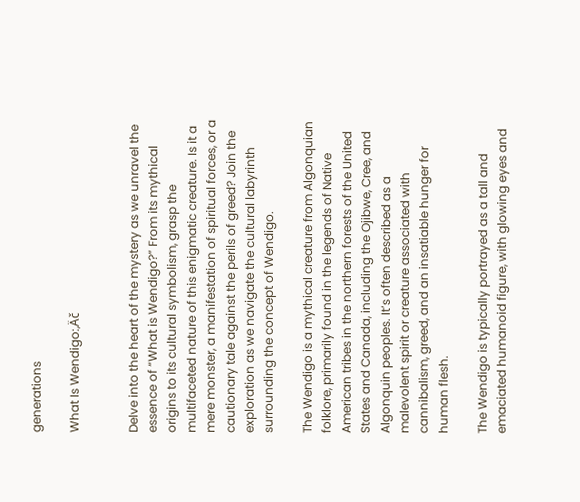generations

What Is Wendigo:‚Äč


Delve into the heart of the mystery as we unravel the essence of “What is Wendigo?” From its mythical origins to its cultural symbolism, grasp the multifaceted nature of this enigmatic creature. Is it a mere monster, a manifestation of spiritual forces, or a cautionary tale against the perils of greed? Join the exploration as we navigate the cultural labyrinth surrounding the concept of Wendigo.

The Wendigo is a mythical creature from Algonquian folklore, primarily found in the legends of Native American tribes in the northern forests of the United States and Canada, including the Ojibwe, Cree, and Algonquin peoples. It’s often described as a malevolent spirit or creature associated with cannibalism, greed, and an insatiable hunger for human flesh.

The Wendigo is typically portrayed as a tall and emaciated humanoid figure, with glowing eyes and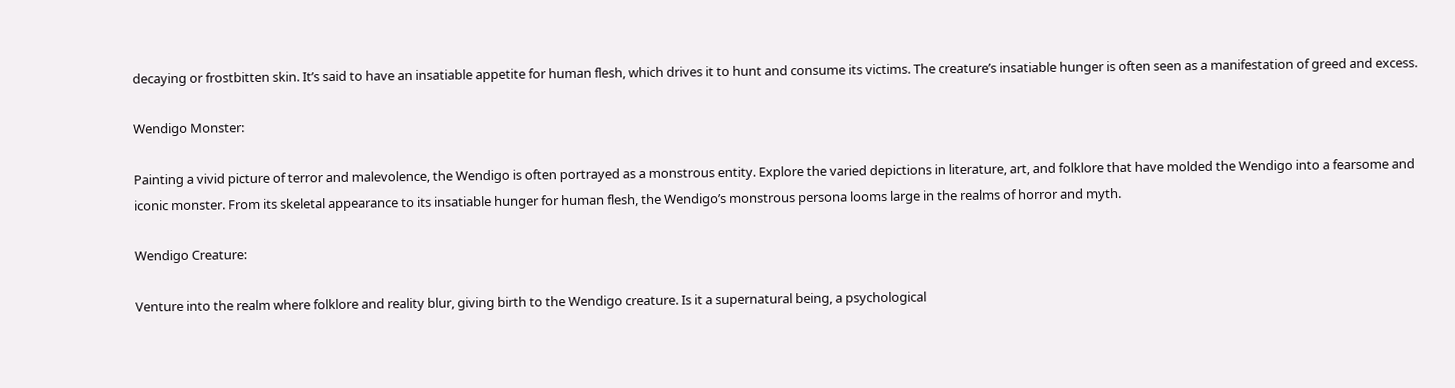decaying or frostbitten skin. It’s said to have an insatiable appetite for human flesh, which drives it to hunt and consume its victims. The creature’s insatiable hunger is often seen as a manifestation of greed and excess.

Wendigo Monster:

Painting a vivid picture of terror and malevolence, the Wendigo is often portrayed as a monstrous entity. Explore the varied depictions in literature, art, and folklore that have molded the Wendigo into a fearsome and iconic monster. From its skeletal appearance to its insatiable hunger for human flesh, the Wendigo’s monstrous persona looms large in the realms of horror and myth.

Wendigo Creature:

Venture into the realm where folklore and reality blur, giving birth to the Wendigo creature. Is it a supernatural being, a psychological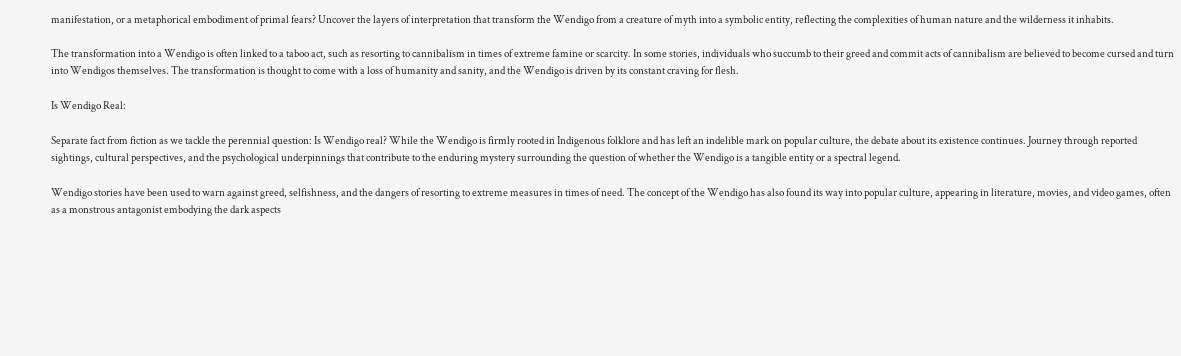manifestation, or a metaphorical embodiment of primal fears? Uncover the layers of interpretation that transform the Wendigo from a creature of myth into a symbolic entity, reflecting the complexities of human nature and the wilderness it inhabits.

The transformation into a Wendigo is often linked to a taboo act, such as resorting to cannibalism in times of extreme famine or scarcity. In some stories, individuals who succumb to their greed and commit acts of cannibalism are believed to become cursed and turn into Wendigos themselves. The transformation is thought to come with a loss of humanity and sanity, and the Wendigo is driven by its constant craving for flesh.

Is Wendigo Real:

Separate fact from fiction as we tackle the perennial question: Is Wendigo real? While the Wendigo is firmly rooted in Indigenous folklore and has left an indelible mark on popular culture, the debate about its existence continues. Journey through reported sightings, cultural perspectives, and the psychological underpinnings that contribute to the enduring mystery surrounding the question of whether the Wendigo is a tangible entity or a spectral legend.

Wendigo stories have been used to warn against greed, selfishness, and the dangers of resorting to extreme measures in times of need. The concept of the Wendigo has also found its way into popular culture, appearing in literature, movies, and video games, often as a monstrous antagonist embodying the dark aspects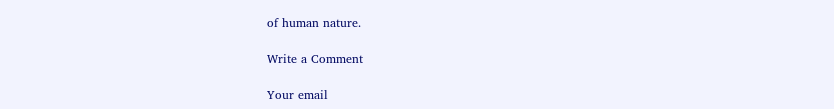of human nature.

Write a Comment

Your email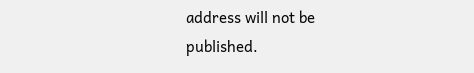address will not be published.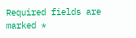Required fields are marked *